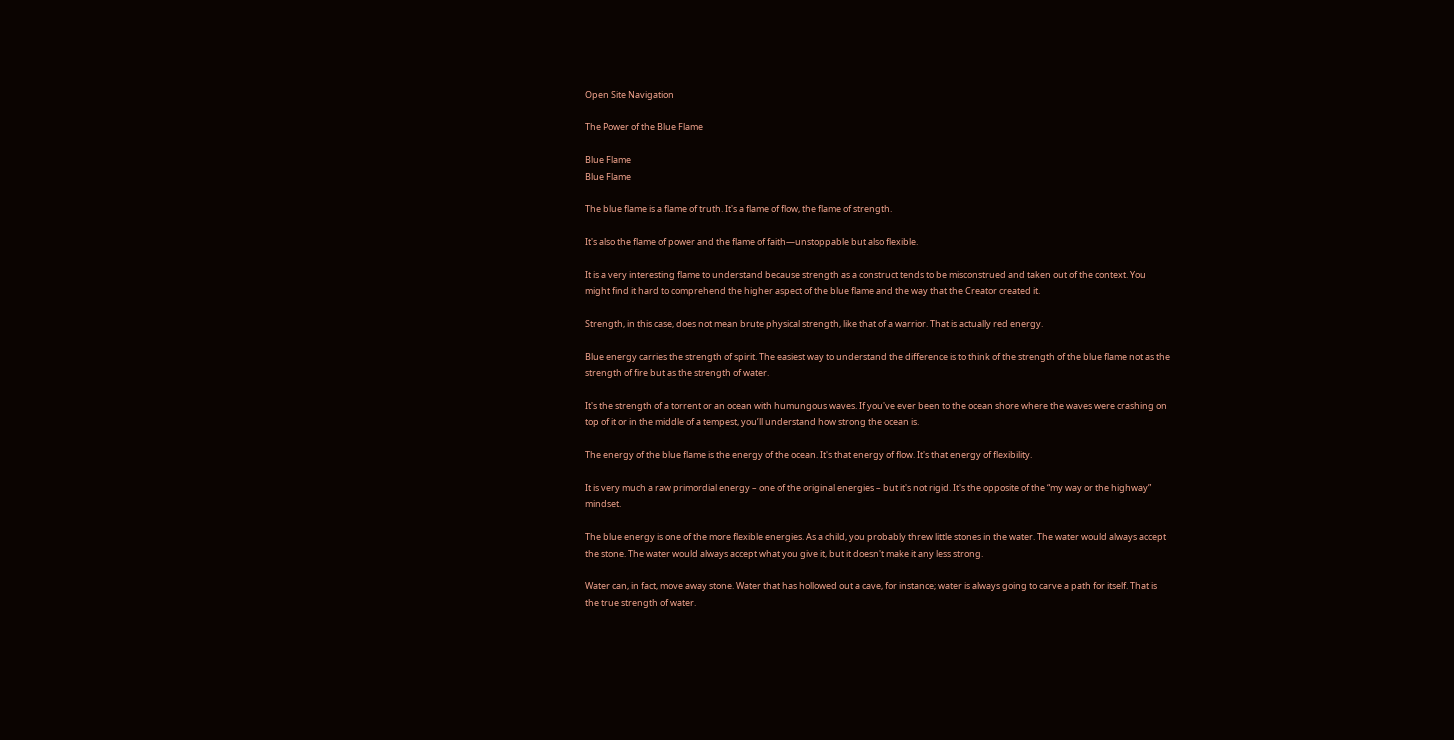Open Site Navigation

The Power of the Blue Flame

Blue Flame
Blue Flame

The blue flame is a flame of truth. It's a flame of flow, the flame of strength.

It's also the flame of power and the flame of faith—unstoppable but also flexible.

It is a very interesting flame to understand because strength as a construct tends to be misconstrued and taken out of the context. You might find it hard to comprehend the higher aspect of the blue flame and the way that the Creator created it.

Strength, in this case, does not mean brute physical strength, like that of a warrior. That is actually red energy.

Blue energy carries the strength of spirit. The easiest way to understand the difference is to think of the strength of the blue flame not as the strength of fire but as the strength of water.

It's the strength of a torrent or an ocean with humungous waves. If you've ever been to the ocean shore where the waves were crashing on top of it or in the middle of a tempest, you’ll understand how strong the ocean is.

The energy of the blue flame is the energy of the ocean. It's that energy of flow. It's that energy of flexibility.

It is very much a raw primordial energy – one of the original energies – but it's not rigid. It's the opposite of the “my way or the highway” mindset.

The blue energy is one of the more flexible energies. As a child, you probably threw little stones in the water. The water would always accept the stone. The water would always accept what you give it, but it doesn't make it any less strong.

Water can, in fact, move away stone. Water that has hollowed out a cave, for instance; water is always going to carve a path for itself. That is the true strength of water.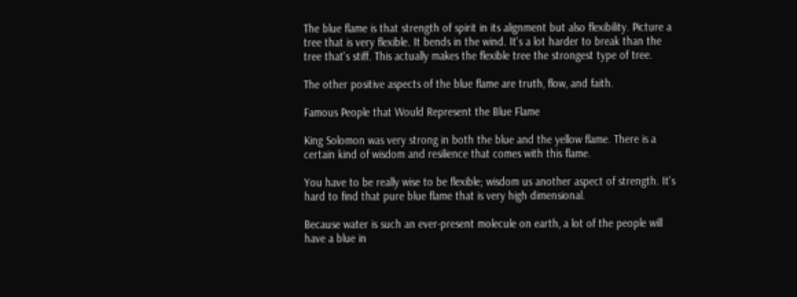The blue flame is that strength of spirit in its alignment but also flexibility. Picture a tree that is very flexible. It bends in the wind. It's a lot harder to break than the tree that's stiff. This actually makes the flexible tree the strongest type of tree.

The other positive aspects of the blue flame are truth, flow, and faith.

Famous People that Would Represent the Blue Flame

King Solomon was very strong in both the blue and the yellow flame. There is a certain kind of wisdom and resilience that comes with this flame.

You have to be really wise to be flexible; wisdom us another aspect of strength. It's hard to find that pure blue flame that is very high dimensional.

Because water is such an ever-present molecule on earth, a lot of the people will have a blue in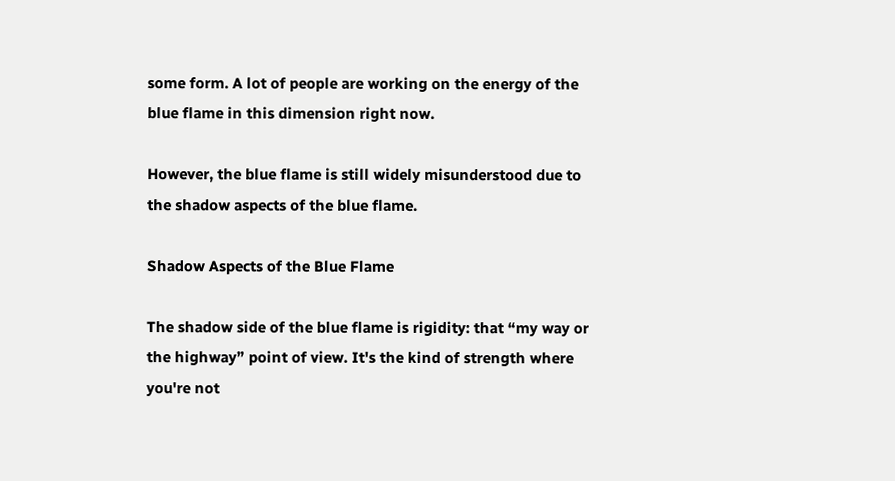some form. A lot of people are working on the energy of the blue flame in this dimension right now.

However, the blue flame is still widely misunderstood due to the shadow aspects of the blue flame.

Shadow Aspects of the Blue Flame

The shadow side of the blue flame is rigidity: that “my way or the highway” point of view. It's the kind of strength where you're not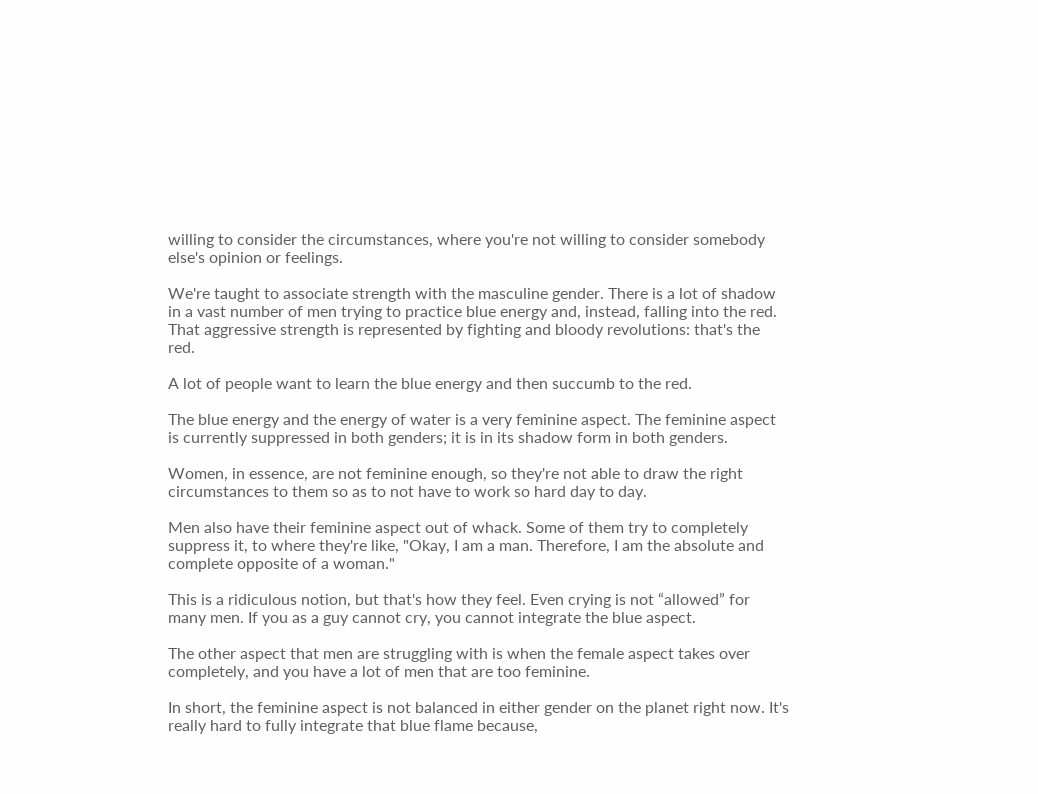willing to consider the circumstances, where you're not willing to consider somebody else's opinion or feelings.

We're taught to associate strength with the masculine gender. There is a lot of shadow in a vast number of men trying to practice blue energy and, instead, falling into the red. That aggressive strength is represented by fighting and bloody revolutions: that's the red.

A lot of people want to learn the blue energy and then succumb to the red.

The blue energy and the energy of water is a very feminine aspect. The feminine aspect is currently suppressed in both genders; it is in its shadow form in both genders.

Women, in essence, are not feminine enough, so they're not able to draw the right circumstances to them so as to not have to work so hard day to day.

Men also have their feminine aspect out of whack. Some of them try to completely suppress it, to where they're like, "Okay, I am a man. Therefore, I am the absolute and complete opposite of a woman."

This is a ridiculous notion, but that's how they feel. Even crying is not “allowed” for many men. If you as a guy cannot cry, you cannot integrate the blue aspect.

The other aspect that men are struggling with is when the female aspect takes over completely, and you have a lot of men that are too feminine.

In short, the feminine aspect is not balanced in either gender on the planet right now. It's really hard to fully integrate that blue flame because,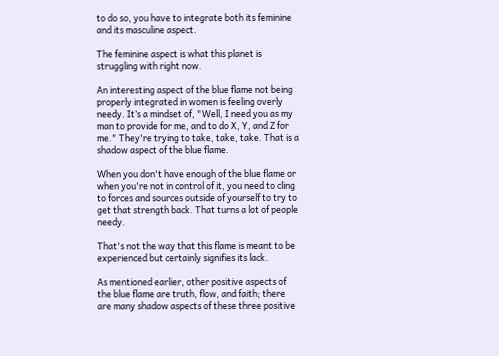to do so, you have to integrate both its feminine and its masculine aspect.

The feminine aspect is what this planet is struggling with right now.

An interesting aspect of the blue flame not being properly integrated in women is feeling overly needy. It’s a mindset of, "Well, I need you as my man to provide for me, and to do X, Y, and Z for me." They're trying to take, take, take. That is a shadow aspect of the blue flame.

When you don't have enough of the blue flame or when you're not in control of it, you need to cling to forces and sources outside of yourself to try to get that strength back. That turns a lot of people needy.

That's not the way that this flame is meant to be experienced but certainly signifies its lack.

As mentioned earlier, other positive aspects of the blue flame are truth, flow, and faith; there are many shadow aspects of these three positive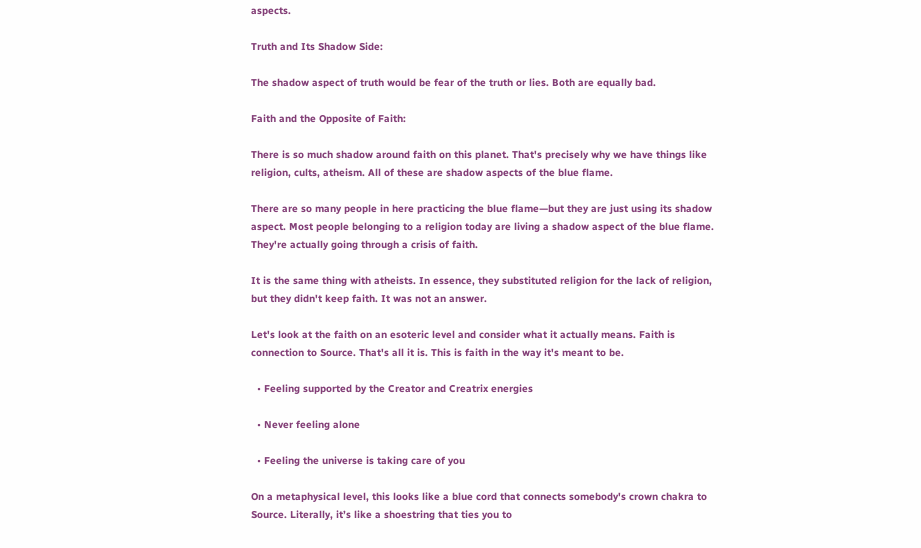aspects.

Truth and Its Shadow Side:

The shadow aspect of truth would be fear of the truth or lies. Both are equally bad.

Faith and the Opposite of Faith:

There is so much shadow around faith on this planet. That's precisely why we have things like religion, cults, atheism. All of these are shadow aspects of the blue flame.

There are so many people in here practicing the blue flame—but they are just using its shadow aspect. Most people belonging to a religion today are living a shadow aspect of the blue flame. They're actually going through a crisis of faith.

It is the same thing with atheists. In essence, they substituted religion for the lack of religion, but they didn't keep faith. It was not an answer.

Let's look at the faith on an esoteric level and consider what it actually means. Faith is connection to Source. That's all it is. This is faith in the way it's meant to be.

  • Feeling supported by the Creator and Creatrix energies

  • Never feeling alone

  • Feeling the universe is taking care of you

On a metaphysical level, this looks like a blue cord that connects somebody's crown chakra to Source. Literally, it’s like a shoestring that ties you to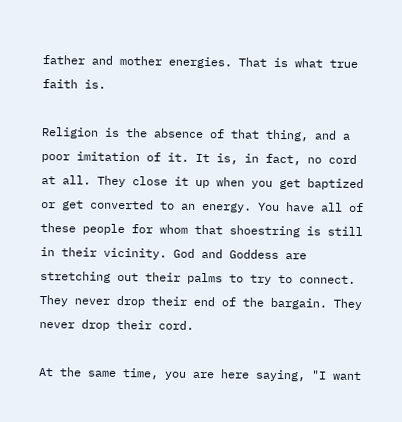father and mother energies. That is what true faith is.

Religion is the absence of that thing, and a poor imitation of it. It is, in fact, no cord at all. They close it up when you get baptized or get converted to an energy. You have all of these people for whom that shoestring is still in their vicinity. God and Goddess are stretching out their palms to try to connect. They never drop their end of the bargain. They never drop their cord.

At the same time, you are here saying, "I want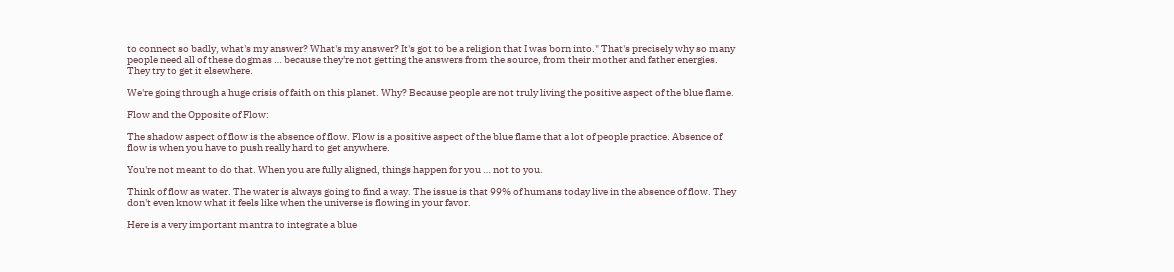to connect so badly, what's my answer? What's my answer? It's got to be a religion that I was born into." That's precisely why so many people need all of these dogmas … because they're not getting the answers from the source, from their mother and father energies. They try to get it elsewhere.

We're going through a huge crisis of faith on this planet. Why? Because people are not truly living the positive aspect of the blue flame.

Flow and the Opposite of Flow:

The shadow aspect of flow is the absence of flow. Flow is a positive aspect of the blue flame that a lot of people practice. Absence of flow is when you have to push really hard to get anywhere.

You're not meant to do that. When you are fully aligned, things happen for you … not to you.

Think of flow as water. The water is always going to find a way. The issue is that 99% of humans today live in the absence of flow. They don't even know what it feels like when the universe is flowing in your favor.

Here is a very important mantra to integrate a blue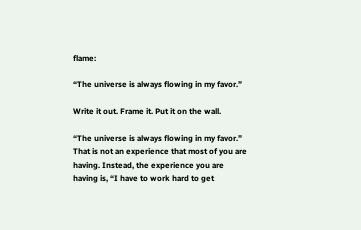flame:

“The universe is always flowing in my favor.”

Write it out. Frame it. Put it on the wall.

“The universe is always flowing in my favor.” That is not an experience that most of you are having. Instead, the experience you are having is, “I have to work hard to get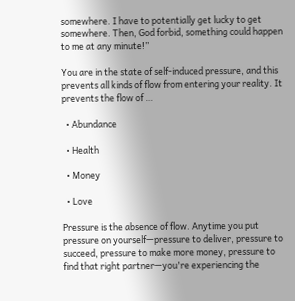somewhere. I have to potentially get lucky to get somewhere. Then, God forbid, something could happen to me at any minute!”

You are in the state of self-induced pressure, and this prevents all kinds of flow from entering your reality. It prevents the flow of …

  • Abundance

  • Health

  • Money

  • Love

Pressure is the absence of flow. Anytime you put pressure on yourself—pressure to deliver, pressure to succeed, pressure to make more money, pressure to find that right partner—you're experiencing the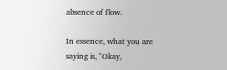absence of flow.

In essence, what you are saying is, "Okay,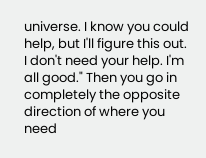universe. I know you could help, but I'll figure this out. I don't need your help. I'm all good." Then you go in completely the opposite direction of where you need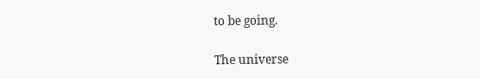to be going.

The universe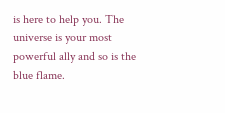is here to help you. The universe is your most powerful ally and so is the blue flame.